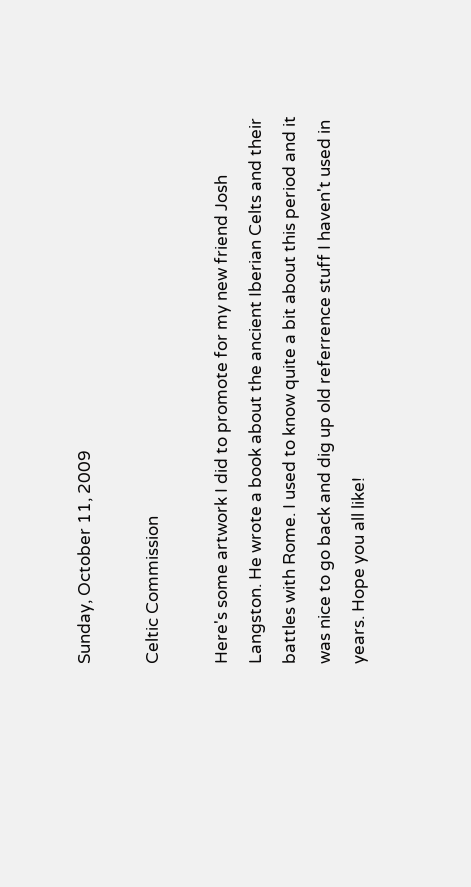Sunday, October 11, 2009

Celtic Commission

Here's some artwork I did to promote for my new friend Josh Langston. He wrote a book about the ancient Iberian Celts and their battles with Rome. I used to know quite a bit about this period and it was nice to go back and dig up old referrence stuff I haven't used in years. Hope you all like!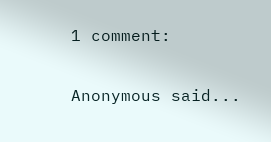1 comment:

Anonymous said...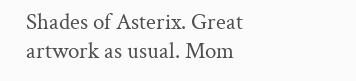Shades of Asterix. Great artwork as usual. Mom